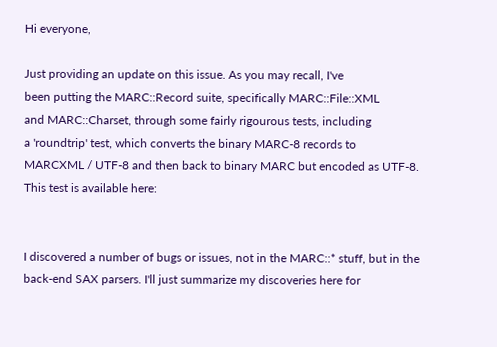Hi everyone,

Just providing an update on this issue. As you may recall, I've
been putting the MARC::Record suite, specifically MARC::File::XML
and MARC::Charset, through some fairly rigourous tests, including
a 'roundtrip' test, which converts the binary MARC-8 records to
MARCXML / UTF-8 and then back to binary MARC but encoded as UTF-8.
This test is available here:


I discovered a number of bugs or issues, not in the MARC::* stuff, but in the
back-end SAX parsers. I'll just summarize my discoveries here for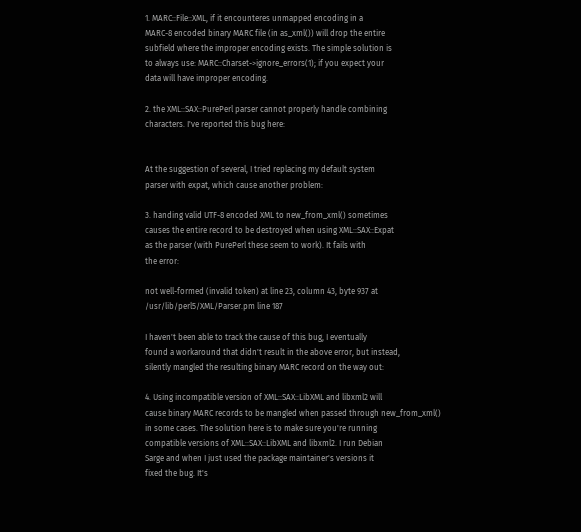1. MARC::File::XML, if it encounteres unmapped encoding in a
MARC-8 encoded binary MARC file (in as_xml()) will drop the entire
subfield where the improper encoding exists. The simple solution is
to always use: MARC::Charset->ignore_errors(1); if you expect your
data will have improper encoding.

2. the XML::SAX::PurePerl parser cannot properly handle combining
characters. I've reported this bug here:


At the suggestion of several, I tried replacing my default system
parser with expat, which cause another problem:

3. handing valid UTF-8 encoded XML to new_from_xml() sometimes
causes the entire record to be destroyed when using XML::SAX::Expat
as the parser (with PurePerl these seem to work). It fails with
the error:

not well-formed (invalid token) at line 23, column 43, byte 937 at
/usr/lib/perl5/XML/Parser.pm line 187

I haven't been able to track the cause of this bug, I eventually
found a workaround that didn't result in the above error, but instead,
silently mangled the resulting binary MARC record on the way out:

4. Using incompatible version of XML::SAX::LibXML and libxml2 will
cause binary MARC records to be mangled when passed through new_from_xml()
in some cases. The solution here is to make sure you're running
compatible versions of XML::SAX::LibXML and libxml2. I run Debian
Sarge and when I just used the package maintainer's versions it
fixed the bug. It's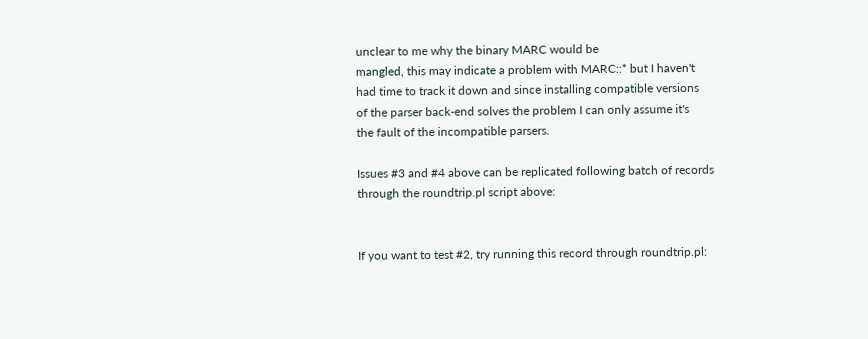unclear to me why the binary MARC would be
mangled, this may indicate a problem with MARC::* but I haven't
had time to track it down and since installing compatible versions
of the parser back-end solves the problem I can only assume it's
the fault of the incompatible parsers.

Issues #3 and #4 above can be replicated following batch of records
through the roundtrip.pl script above:


If you want to test #2, try running this record through roundtrip.pl: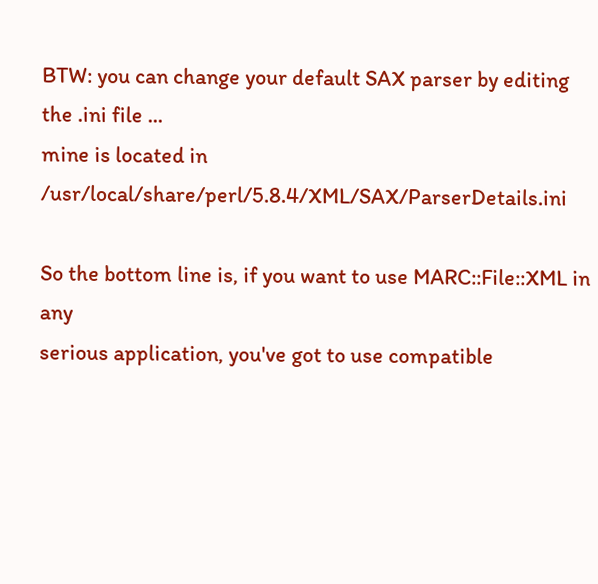BTW: you can change your default SAX parser by editing the .ini file ...
mine is located in /usr/local/share/perl/5.8.4/XML/SAX/ParserDetails.ini

So the bottom line is, if you want to use MARC::File::XML in any
serious application, you've got to use compatible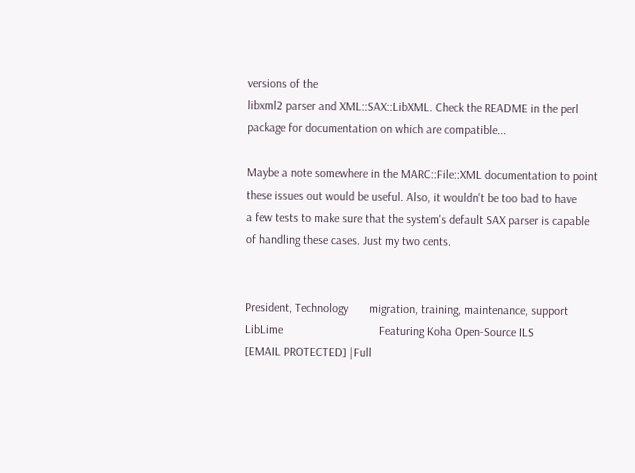versions of the
libxml2 parser and XML::SAX::LibXML. Check the README in the perl
package for documentation on which are compatible...

Maybe a note somewhere in the MARC::File::XML documentation to point
these issues out would be useful. Also, it wouldn't be too bad to have
a few tests to make sure that the system's default SAX parser is capable
of handling these cases. Just my two cents.


President, Technology       migration, training, maintenance, support
LibLime                                Featuring Koha Open-Source ILS
[EMAIL PROTECTED] |Full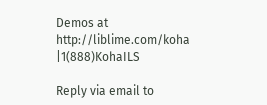Demos at http://liblime.com/koha |1(888)KohaILS

Reply via email to